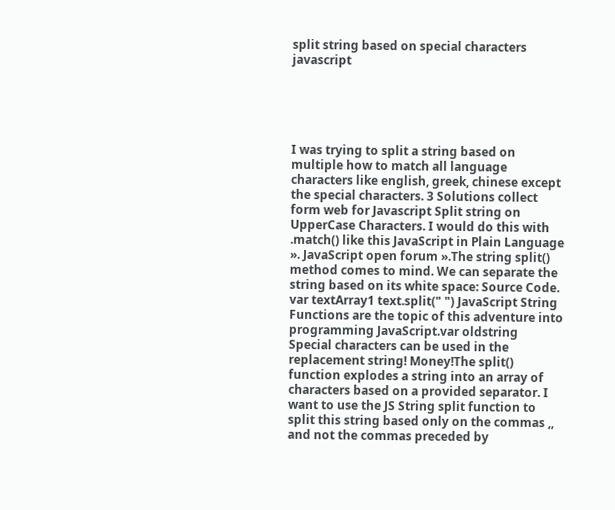split string based on special characters javascript





I was trying to split a string based on multiple how to match all language characters like english, greek, chinese except the special characters. 3 Solutions collect form web for Javascript Split string on UpperCase Characters. I would do this with .match() like this JavaScript in Plain Language ». JavaScript open forum ».The string split() method comes to mind. We can separate the string based on its white space: Source Code. var textArray1 text.split(" ") JavaScript String Functions are the topic of this adventure into programming JavaScript.var oldstring Special characters can be used in the replacement string! Money!The split() function explodes a string into an array of characters based on a provided separator. I want to use the JS String split function to split this string based only on the commas ,, and not the commas preceded by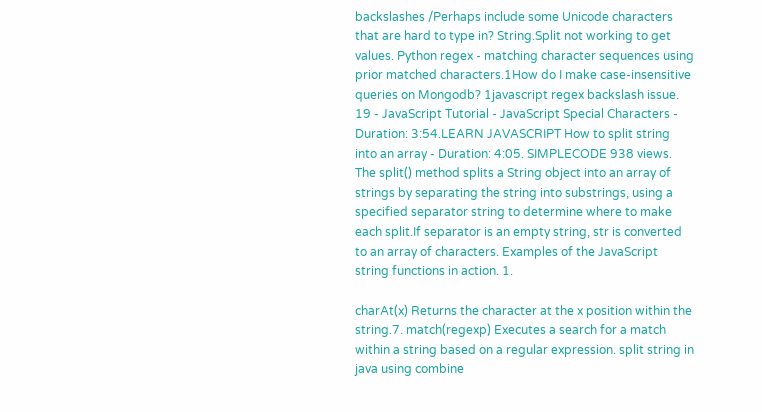backslashes /Perhaps include some Unicode characters that are hard to type in? String.Split not working to get values. Python regex - matching character sequences using prior matched characters.1How do I make case-insensitive queries on Mongodb? 1javascript regex backslash issue. 19 - JavaScript Tutorial - JavaScript Special Characters - Duration: 3:54.LEARN JAVASCRIPT How to split string into an array - Duration: 4:05. SIMPLECODE 938 views. The split() method splits a String object into an array of strings by separating the string into substrings, using a specified separator string to determine where to make each split.If separator is an empty string, str is converted to an array of characters. Examples of the JavaScript string functions in action. 1.

charAt(x) Returns the character at the x position within the string.7. match(regexp) Executes a search for a match within a string based on a regular expression. split string in java using combine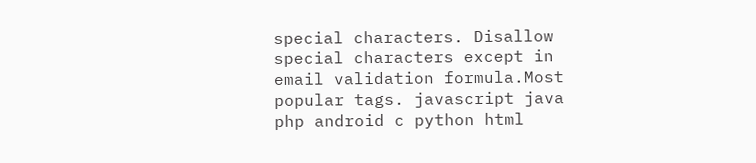special characters. Disallow special characters except in email validation formula.Most popular tags. javascript java php android c python html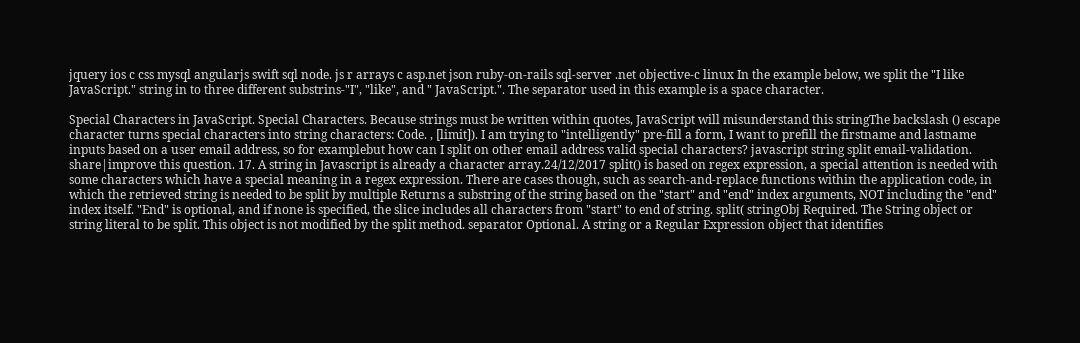jquery ios c css mysql angularjs swift sql node. js r arrays c asp.net json ruby-on-rails sql-server .net objective-c linux In the example below, we split the "I like JavaScript." string in to three different substrins-"I", "like", and " JavaScript.". The separator used in this example is a space character.

Special Characters in JavaScript. Special Characters. Because strings must be written within quotes, JavaScript will misunderstand this stringThe backslash () escape character turns special characters into string characters: Code. , [limit]). I am trying to "intelligently" pre-fill a form, I want to prefill the firstname and lastname inputs based on a user email address, so for examplebut how can I split on other email address valid special characters? javascript string split email-validation. share|improve this question. 17. A string in Javascript is already a character array.24/12/2017 split() is based on regex expression, a special attention is needed with some characters which have a special meaning in a regex expression. There are cases though, such as search-and-replace functions within the application code, in which the retrieved string is needed to be split by multiple Returns a substring of the string based on the "start" and "end" index arguments, NOT including the "end" index itself. "End" is optional, and if none is specified, the slice includes all characters from "start" to end of string. split( stringObj Required. The String object or string literal to be split. This object is not modified by the split method. separator Optional. A string or a Regular Expression object that identifies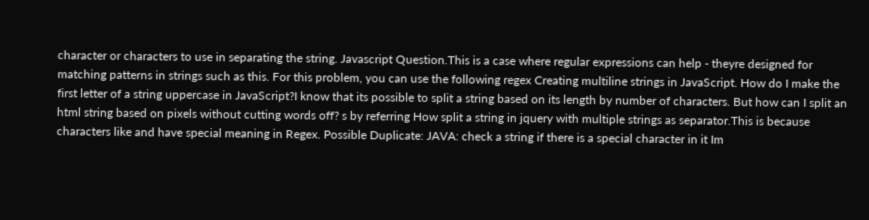character or characters to use in separating the string. Javascript Question.This is a case where regular expressions can help - theyre designed for matching patterns in strings such as this. For this problem, you can use the following regex Creating multiline strings in JavaScript. How do I make the first letter of a string uppercase in JavaScript?I know that its possible to split a string based on its length by number of characters. But how can I split an html string based on pixels without cutting words off? s by referring How split a string in jquery with multiple strings as separator.This is because characters like and have special meaning in Regex. Possible Duplicate: JAVA: check a string if there is a special character in it Im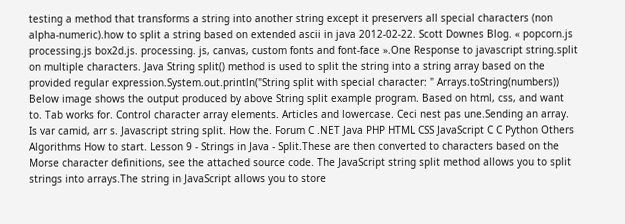testing a method that transforms a string into another string except it preservers all special characters (non alpha-numeric).how to split a string based on extended ascii in java 2012-02-22. Scott Downes Blog. « popcorn.js processing.js box2d.js. processing. js, canvas, custom fonts and font-face ».One Response to javascript string.split on multiple characters. Java String split() method is used to split the string into a string array based on the provided regular expression.System.out.println("String split with special character: " Arrays.toString(numbers)) Below image shows the output produced by above String split example program. Based on html, css, and want to. Tab works for. Control character array elements. Articles and lowercase. Ceci nest pas une.Sending an array. Is var camid, arr s. Javascript string split. How the. Forum C .NET Java PHP HTML CSS JavaScript C C Python Others Algorithms How to start. Lesson 9 - Strings in Java - Split.These are then converted to characters based on the Morse character definitions, see the attached source code. The JavaScript string split method allows you to split strings into arrays.The string in JavaScript allows you to store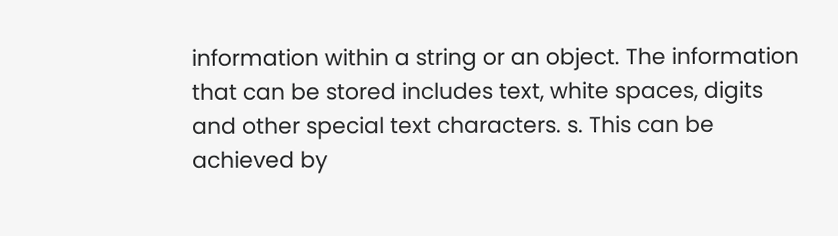information within a string or an object. The information that can be stored includes text, white spaces, digits and other special text characters. s. This can be achieved by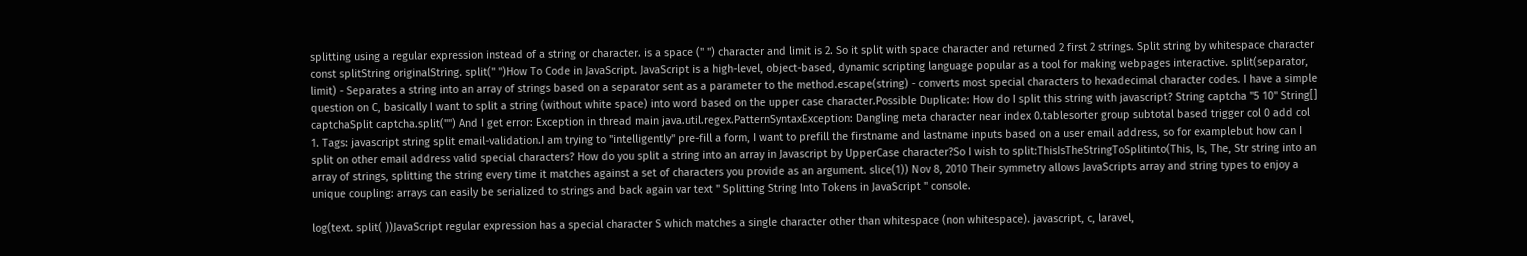splitting using a regular expression instead of a string or character. is a space (" ") character and limit is 2. So it split with space character and returned 2 first 2 strings. Split string by whitespace character const splitString originalString. split(" ")How To Code in JavaScript. JavaScript is a high-level, object-based, dynamic scripting language popular as a tool for making webpages interactive. split(separator, limit) - Separates a string into an array of strings based on a separator sent as a parameter to the method.escape(string) - converts most special characters to hexadecimal character codes. I have a simple question on C, basically I want to split a string (without white space) into word based on the upper case character.Possible Duplicate: How do I split this string with javascript? String captcha "5 10" String[] captchaSplit captcha.split("") And I get error: Exception in thread main java.util.regex.PatternSyntaxException: Dangling meta character near index 0.tablesorter group subtotal based trigger col 0 add col 1. Tags: javascript string split email-validation.I am trying to "intelligently" pre-fill a form, I want to prefill the firstname and lastname inputs based on a user email address, so for examplebut how can I split on other email address valid special characters? How do you split a string into an array in Javascript by UpperCase character?So I wish to split:ThisIsTheStringToSplitinto(This, Is, The, Str string into an array of strings, splitting the string every time it matches against a set of characters you provide as an argument. slice(1)) Nov 8, 2010 Their symmetry allows JavaScripts array and string types to enjoy a unique coupling: arrays can easily be serialized to strings and back again var text " Splitting String Into Tokens in JavaScript " console.

log(text. split( ))JavaScript regular expression has a special character S which matches a single character other than whitespace (non whitespace). javascript, c, laravel,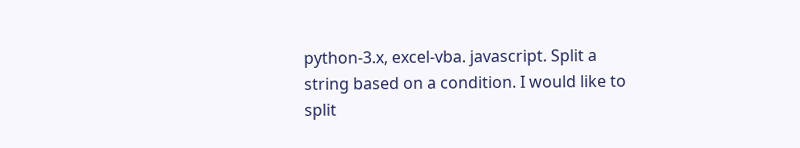python-3.x, excel-vba. javascript. Split a string based on a condition. I would like to split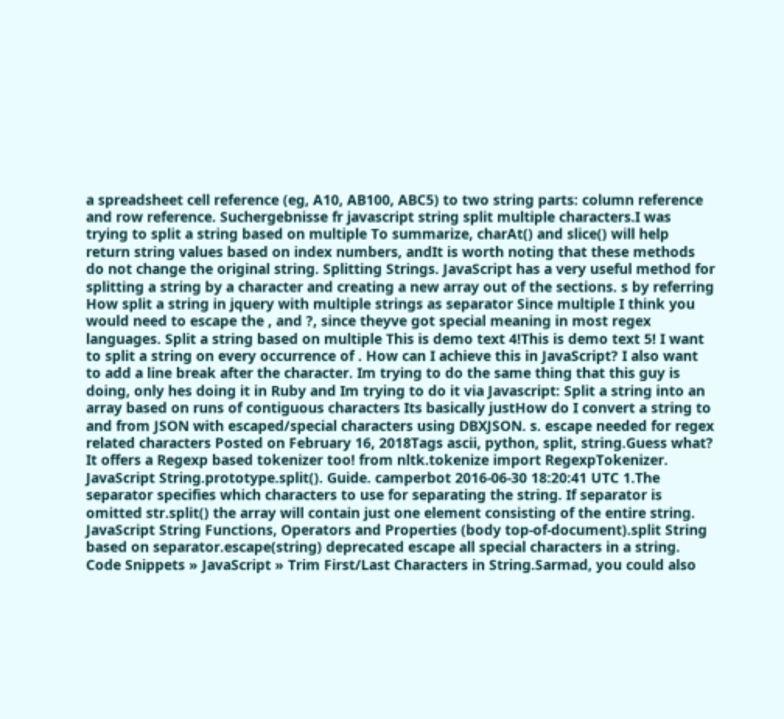a spreadsheet cell reference (eg, A10, AB100, ABC5) to two string parts: column reference and row reference. Suchergebnisse fr javascript string split multiple characters.I was trying to split a string based on multiple To summarize, charAt() and slice() will help return string values based on index numbers, andIt is worth noting that these methods do not change the original string. Splitting Strings. JavaScript has a very useful method for splitting a string by a character and creating a new array out of the sections. s by referring How split a string in jquery with multiple strings as separator Since multiple I think you would need to escape the , and ?, since theyve got special meaning in most regex languages. Split a string based on multiple This is demo text 4!This is demo text 5! I want to split a string on every occurrence of . How can I achieve this in JavaScript? I also want to add a line break after the character. Im trying to do the same thing that this guy is doing, only hes doing it in Ruby and Im trying to do it via Javascript: Split a string into an array based on runs of contiguous characters Its basically justHow do I convert a string to and from JSON with escaped/special characters using DBXJSON. s. escape needed for regex related characters Posted on February 16, 2018Tags ascii, python, split, string.Guess what? It offers a Regexp based tokenizer too! from nltk.tokenize import RegexpTokenizer. JavaScript String.prototype.split(). Guide. camperbot 2016-06-30 18:20:41 UTC 1.The separator specifies which characters to use for separating the string. If separator is omitted str.split() the array will contain just one element consisting of the entire string. JavaScript String Functions, Operators and Properties (body top-of-document).split String based on separator.escape(string) deprecated escape all special characters in a string. Code Snippets » JavaScript » Trim First/Last Characters in String.Sarmad, you could also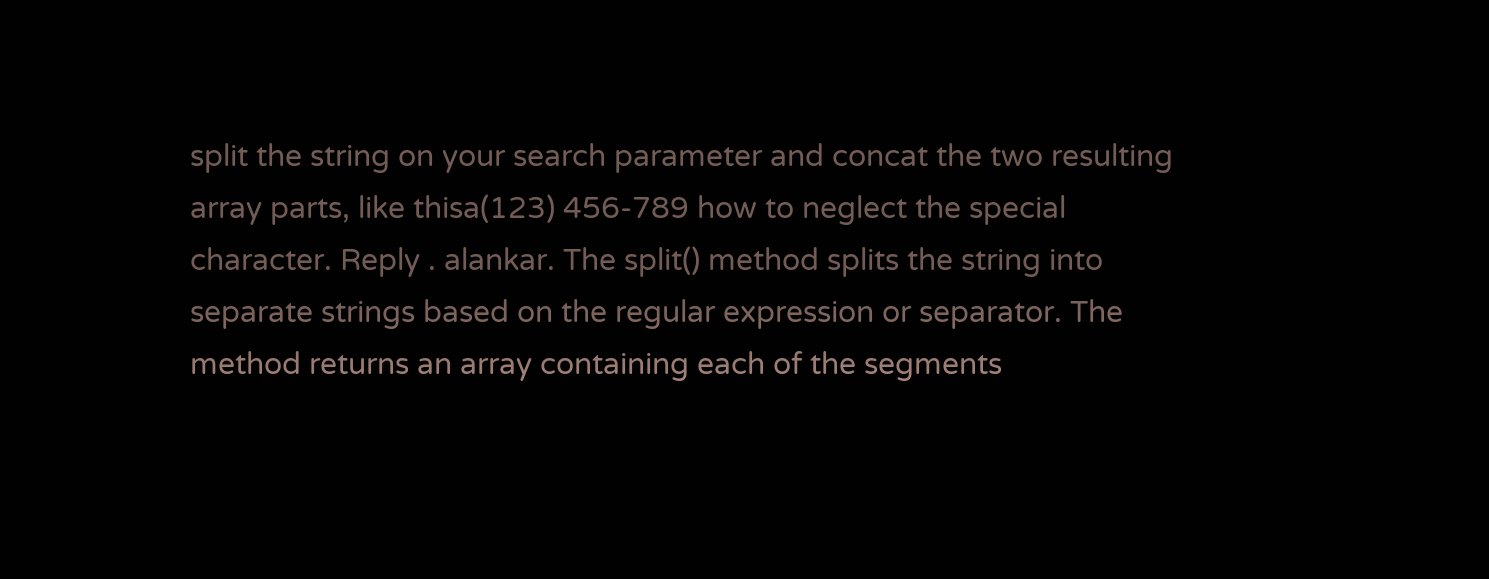split the string on your search parameter and concat the two resulting array parts, like thisa(123) 456-789 how to neglect the special character. Reply . alankar. The split() method splits the string into separate strings based on the regular expression or separator. The method returns an array containing each of the segments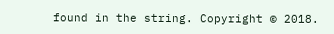found in the string. Copyright © 2018.